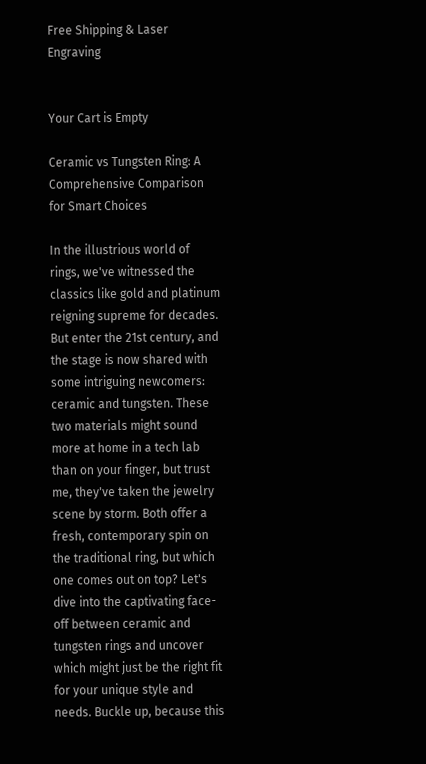Free Shipping & Laser Engraving


Your Cart is Empty

Ceramic vs Tungsten Ring: A Comprehensive Comparison for Smart Choices

In the illustrious world of rings, we've witnessed the classics like gold and platinum reigning supreme for decades. But enter the 21st century, and the stage is now shared with some intriguing newcomers: ceramic and tungsten. These two materials might sound more at home in a tech lab than on your finger, but trust me, they've taken the jewelry scene by storm. Both offer a fresh, contemporary spin on the traditional ring, but which one comes out on top? Let's dive into the captivating face-off between ceramic and tungsten rings and uncover which might just be the right fit for your unique style and needs. Buckle up, because this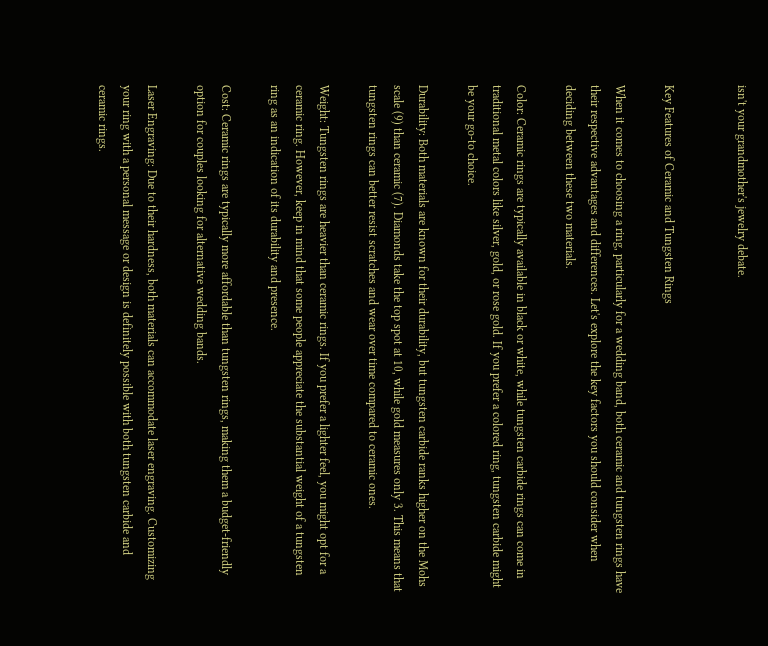isn't your grandmother's jewelry debate.


Key Features of Ceramic and Tungsten Rings

When it comes to choosing a ring, particularly for a wedding band, both ceramic and tungsten rings have their respective advantages and differences. Let's explore the key factors you should consider when deciding between these two materials.

Color: Ceramic rings are typically available in black or white, while tungsten carbide rings can come in traditional metal colors like silver, gold, or rose gold. If you prefer a colored ring, tungsten carbide might be your go-to choice.

Durability: Both materials are known for their durability, but tungsten carbide ranks higher on the Mohs scale (9) than ceramic (7). Diamonds take the top spot at 10, while gold measures only 3. This means that tungsten rings can better resist scratches and wear over time compared to ceramic ones.

Weight: Tungsten rings are heavier than ceramic rings. If you prefer a lighter feel, you might opt for a ceramic ring. However, keep in mind that some people appreciate the substantial weight of a tungsten ring as an indication of its durability and presence.

Cost: Ceramic rings are typically more affordable than tungsten rings, making them a budget-friendly option for couples looking for alternative wedding bands.

Laser Engraving: Due to their hardness, both materials can accommodate laser engraving. Customizing your ring with a personal message or design is definitely possible with both tungsten carbide and ceramic rings.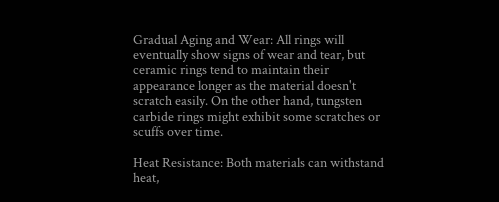Gradual Aging and Wear: All rings will eventually show signs of wear and tear, but ceramic rings tend to maintain their appearance longer as the material doesn't scratch easily. On the other hand, tungsten carbide rings might exhibit some scratches or scuffs over time.

Heat Resistance: Both materials can withstand heat,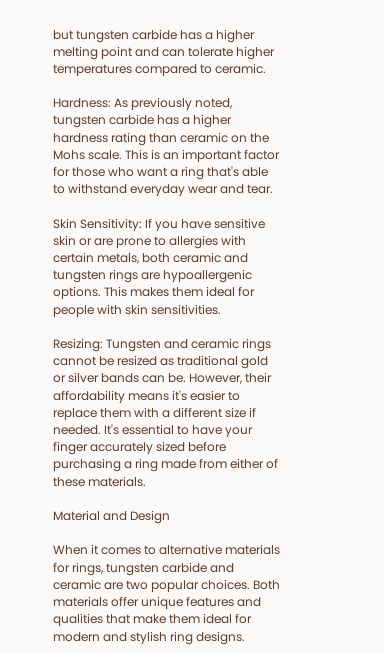but tungsten carbide has a higher melting point and can tolerate higher temperatures compared to ceramic.

Hardness: As previously noted, tungsten carbide has a higher hardness rating than ceramic on the Mohs scale. This is an important factor for those who want a ring that's able to withstand everyday wear and tear.

Skin Sensitivity: If you have sensitive skin or are prone to allergies with certain metals, both ceramic and tungsten rings are hypoallergenic options. This makes them ideal for people with skin sensitivities.

Resizing: Tungsten and ceramic rings cannot be resized as traditional gold or silver bands can be. However, their affordability means it's easier to replace them with a different size if needed. It's essential to have your finger accurately sized before purchasing a ring made from either of these materials.

Material and Design

When it comes to alternative materials for rings, tungsten carbide and ceramic are two popular choices. Both materials offer unique features and qualities that make them ideal for modern and stylish ring designs.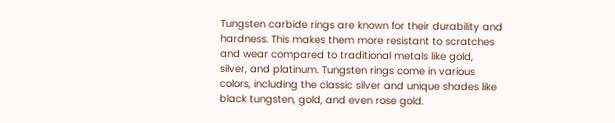Tungsten carbide rings are known for their durability and hardness. This makes them more resistant to scratches and wear compared to traditional metals like gold, silver, and platinum. Tungsten rings come in various colors, including the classic silver and unique shades like black tungsten, gold, and even rose gold.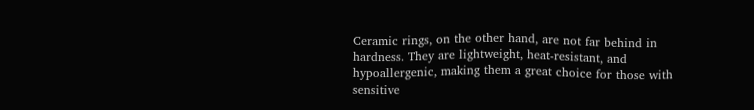Ceramic rings, on the other hand, are not far behind in hardness. They are lightweight, heat-resistant, and hypoallergenic, making them a great choice for those with sensitive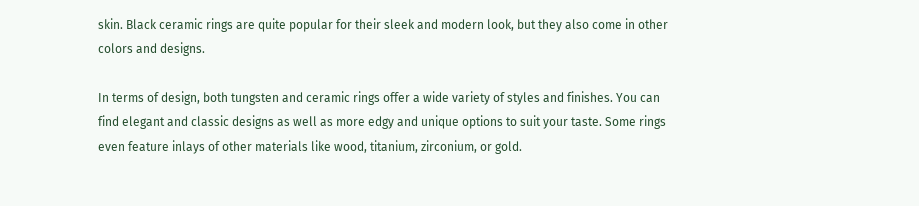skin. Black ceramic rings are quite popular for their sleek and modern look, but they also come in other colors and designs.

In terms of design, both tungsten and ceramic rings offer a wide variety of styles and finishes. You can find elegant and classic designs as well as more edgy and unique options to suit your taste. Some rings even feature inlays of other materials like wood, titanium, zirconium, or gold.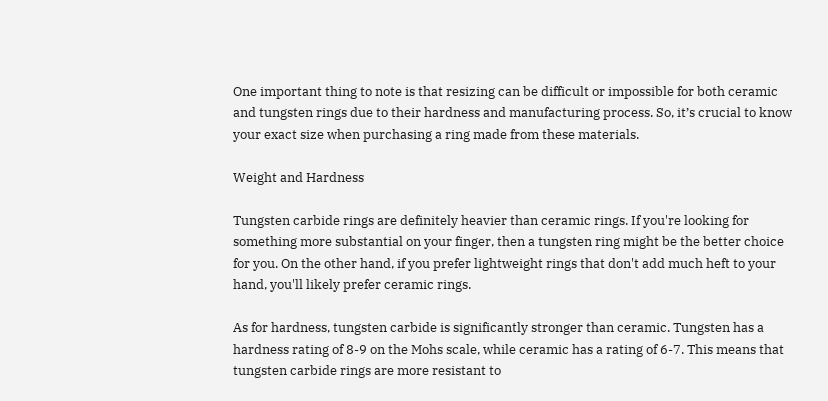One important thing to note is that resizing can be difficult or impossible for both ceramic and tungsten rings due to their hardness and manufacturing process. So, it’s crucial to know your exact size when purchasing a ring made from these materials.

Weight and Hardness

Tungsten carbide rings are definitely heavier than ceramic rings. If you're looking for something more substantial on your finger, then a tungsten ring might be the better choice for you. On the other hand, if you prefer lightweight rings that don't add much heft to your hand, you'll likely prefer ceramic rings.

As for hardness, tungsten carbide is significantly stronger than ceramic. Tungsten has a hardness rating of 8-9 on the Mohs scale, while ceramic has a rating of 6-7. This means that tungsten carbide rings are more resistant to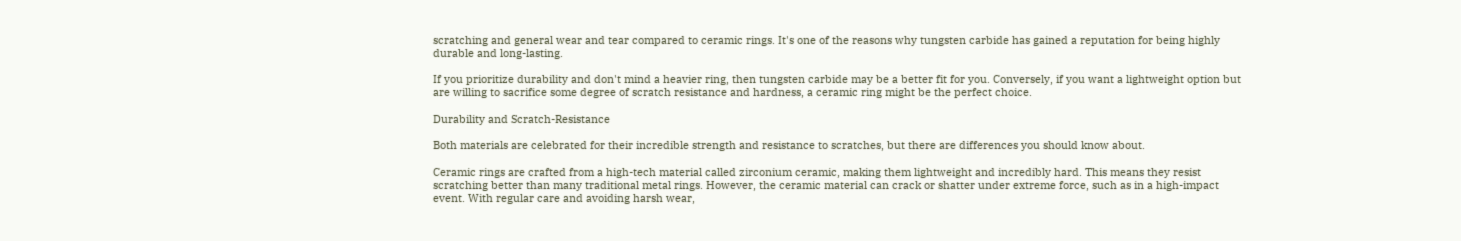scratching and general wear and tear compared to ceramic rings. It's one of the reasons why tungsten carbide has gained a reputation for being highly durable and long-lasting.

If you prioritize durability and don't mind a heavier ring, then tungsten carbide may be a better fit for you. Conversely, if you want a lightweight option but are willing to sacrifice some degree of scratch resistance and hardness, a ceramic ring might be the perfect choice.

Durability and Scratch-Resistance

Both materials are celebrated for their incredible strength and resistance to scratches, but there are differences you should know about.

Ceramic rings are crafted from a high-tech material called zirconium ceramic, making them lightweight and incredibly hard. This means they resist scratching better than many traditional metal rings. However, the ceramic material can crack or shatter under extreme force, such as in a high-impact event. With regular care and avoiding harsh wear,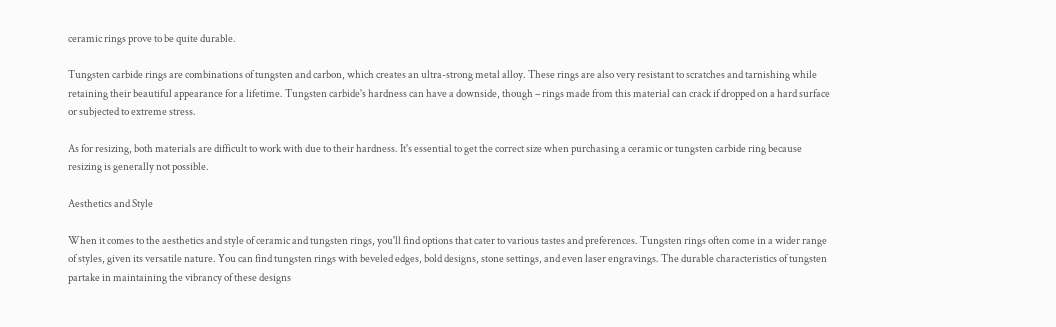ceramic rings prove to be quite durable.

Tungsten carbide rings are combinations of tungsten and carbon, which creates an ultra-strong metal alloy. These rings are also very resistant to scratches and tarnishing while retaining their beautiful appearance for a lifetime. Tungsten carbide's hardness can have a downside, though – rings made from this material can crack if dropped on a hard surface or subjected to extreme stress.

As for resizing, both materials are difficult to work with due to their hardness. It's essential to get the correct size when purchasing a ceramic or tungsten carbide ring because resizing is generally not possible.

Aesthetics and Style

When it comes to the aesthetics and style of ceramic and tungsten rings, you'll find options that cater to various tastes and preferences. Tungsten rings often come in a wider range of styles, given its versatile nature. You can find tungsten rings with beveled edges, bold designs, stone settings, and even laser engravings. The durable characteristics of tungsten partake in maintaining the vibrancy of these designs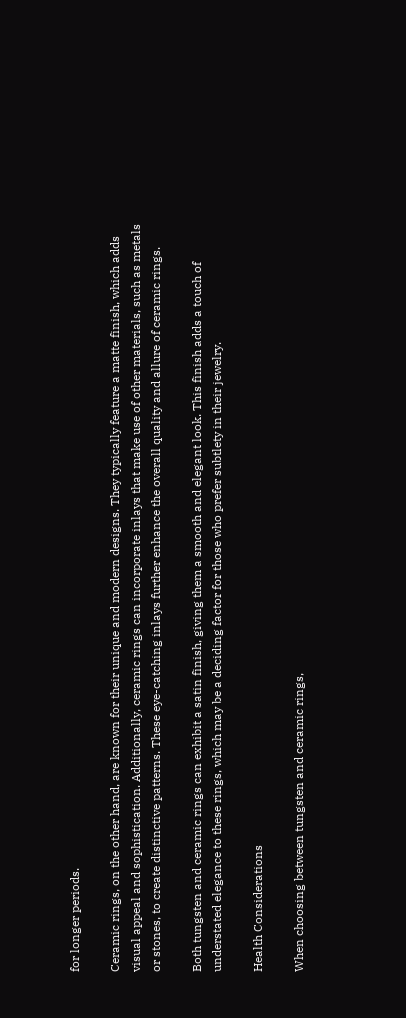for longer periods.

Ceramic rings, on the other hand, are known for their unique and modern designs. They typically feature a matte finish, which adds visual appeal and sophistication. Additionally, ceramic rings can incorporate inlays that make use of other materials, such as metals or stones, to create distinctive patterns. These eye-catching inlays further enhance the overall quality and allure of ceramic rings.

Both tungsten and ceramic rings can exhibit a satin finish, giving them a smooth and elegant look. This finish adds a touch of understated elegance to these rings, which may be a deciding factor for those who prefer subtlety in their jewelry.

Health Considerations

When choosing between tungsten and ceramic rings,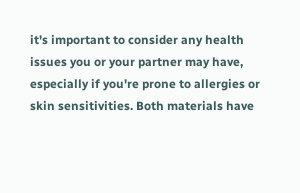it's important to consider any health issues you or your partner may have, especially if you're prone to allergies or skin sensitivities. Both materials have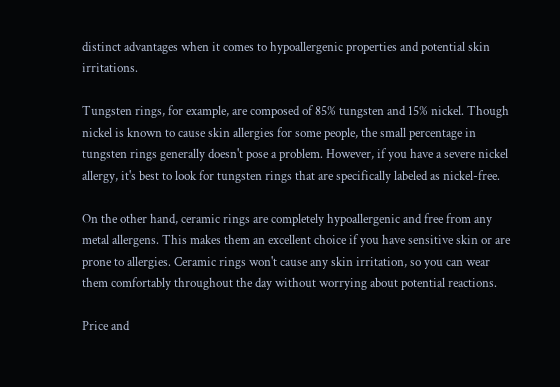distinct advantages when it comes to hypoallergenic properties and potential skin irritations.

Tungsten rings, for example, are composed of 85% tungsten and 15% nickel. Though nickel is known to cause skin allergies for some people, the small percentage in tungsten rings generally doesn't pose a problem. However, if you have a severe nickel allergy, it's best to look for tungsten rings that are specifically labeled as nickel-free.

On the other hand, ceramic rings are completely hypoallergenic and free from any metal allergens. This makes them an excellent choice if you have sensitive skin or are prone to allergies. Ceramic rings won't cause any skin irritation, so you can wear them comfortably throughout the day without worrying about potential reactions.

Price and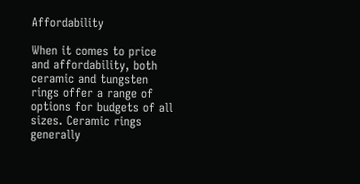Affordability

When it comes to price and affordability, both ceramic and tungsten rings offer a range of options for budgets of all sizes. Ceramic rings generally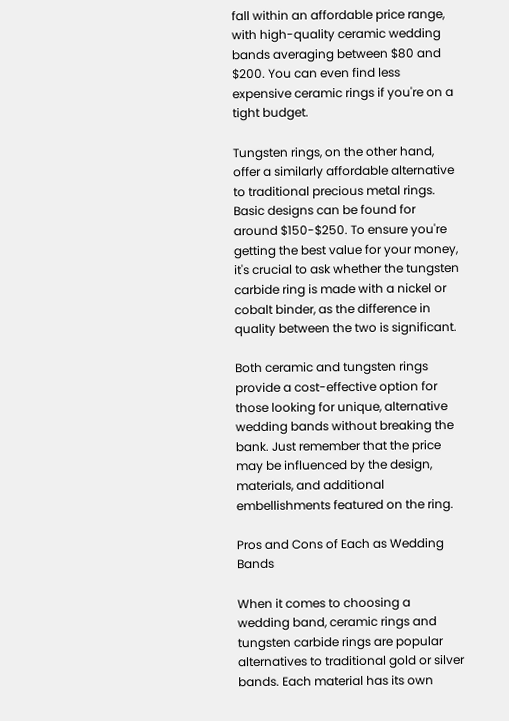fall within an affordable price range, with high-quality ceramic wedding bands averaging between $80 and $200. You can even find less expensive ceramic rings if you're on a tight budget.

Tungsten rings, on the other hand, offer a similarly affordable alternative to traditional precious metal rings. Basic designs can be found for around $150-$250. To ensure you're getting the best value for your money, it's crucial to ask whether the tungsten carbide ring is made with a nickel or cobalt binder, as the difference in quality between the two is significant.

Both ceramic and tungsten rings provide a cost-effective option for those looking for unique, alternative wedding bands without breaking the bank. Just remember that the price may be influenced by the design, materials, and additional embellishments featured on the ring.

Pros and Cons of Each as Wedding Bands

When it comes to choosing a wedding band, ceramic rings and tungsten carbide rings are popular alternatives to traditional gold or silver bands. Each material has its own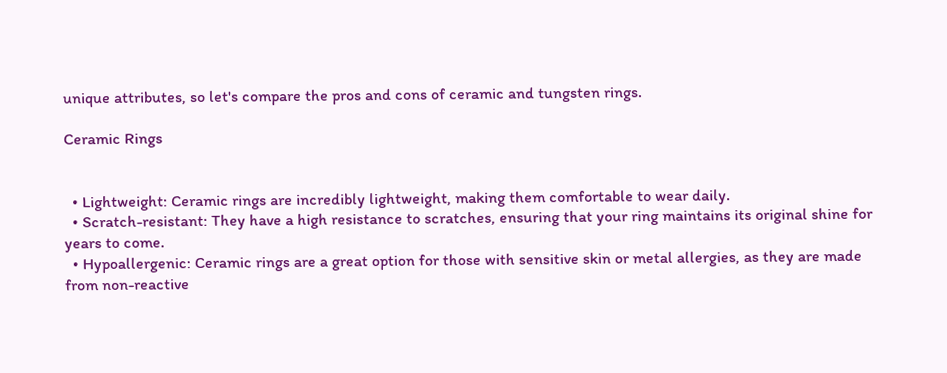unique attributes, so let's compare the pros and cons of ceramic and tungsten rings.

Ceramic Rings


  • Lightweight: Ceramic rings are incredibly lightweight, making them comfortable to wear daily.
  • Scratch-resistant: They have a high resistance to scratches, ensuring that your ring maintains its original shine for years to come.
  • Hypoallergenic: Ceramic rings are a great option for those with sensitive skin or metal allergies, as they are made from non-reactive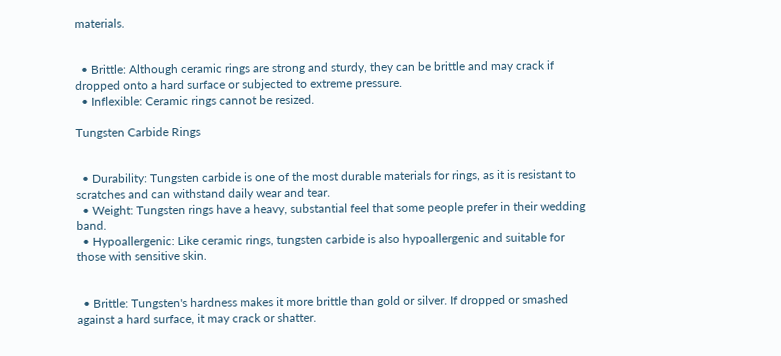materials.


  • Brittle: Although ceramic rings are strong and sturdy, they can be brittle and may crack if dropped onto a hard surface or subjected to extreme pressure.
  • Inflexible: Ceramic rings cannot be resized.

Tungsten Carbide Rings


  • Durability: Tungsten carbide is one of the most durable materials for rings, as it is resistant to scratches and can withstand daily wear and tear.
  • Weight: Tungsten rings have a heavy, substantial feel that some people prefer in their wedding band.
  • Hypoallergenic: Like ceramic rings, tungsten carbide is also hypoallergenic and suitable for those with sensitive skin.


  • Brittle: Tungsten's hardness makes it more brittle than gold or silver. If dropped or smashed against a hard surface, it may crack or shatter.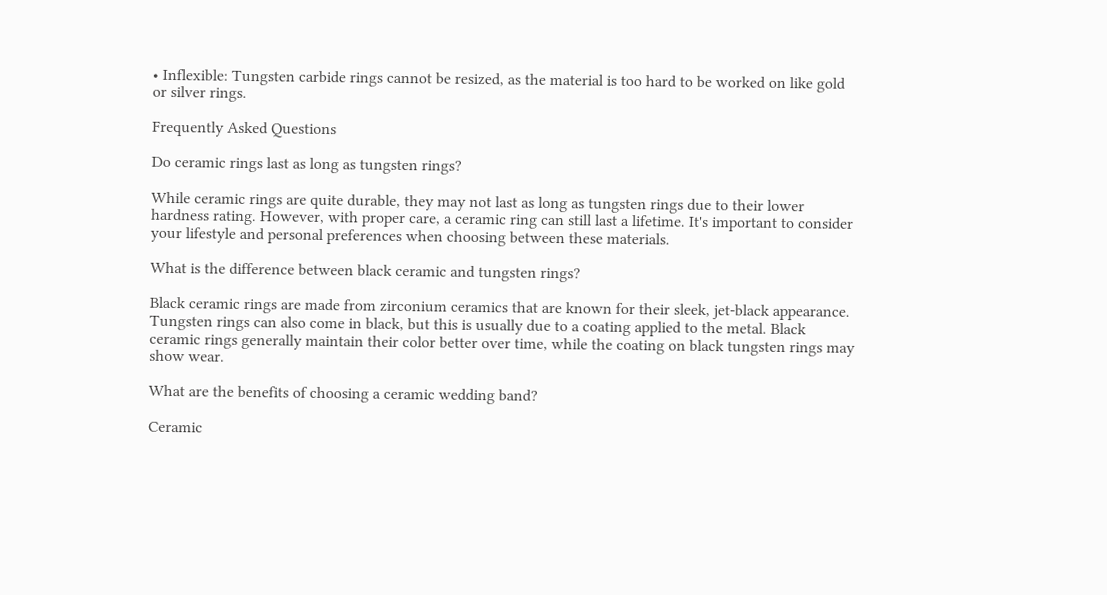• Inflexible: Tungsten carbide rings cannot be resized, as the material is too hard to be worked on like gold or silver rings.

Frequently Asked Questions

Do ceramic rings last as long as tungsten rings?

While ceramic rings are quite durable, they may not last as long as tungsten rings due to their lower hardness rating. However, with proper care, a ceramic ring can still last a lifetime. It's important to consider your lifestyle and personal preferences when choosing between these materials.

What is the difference between black ceramic and tungsten rings?

Black ceramic rings are made from zirconium ceramics that are known for their sleek, jet-black appearance. Tungsten rings can also come in black, but this is usually due to a coating applied to the metal. Black ceramic rings generally maintain their color better over time, while the coating on black tungsten rings may show wear.

What are the benefits of choosing a ceramic wedding band?

Ceramic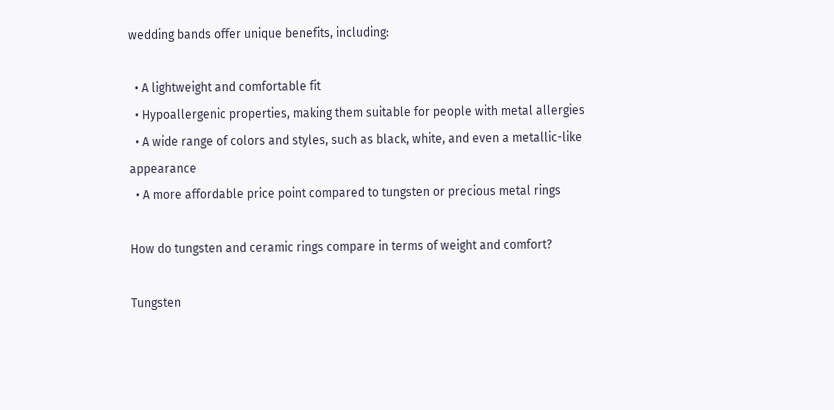wedding bands offer unique benefits, including:

  • A lightweight and comfortable fit
  • Hypoallergenic properties, making them suitable for people with metal allergies
  • A wide range of colors and styles, such as black, white, and even a metallic-like appearance
  • A more affordable price point compared to tungsten or precious metal rings

How do tungsten and ceramic rings compare in terms of weight and comfort?

Tungsten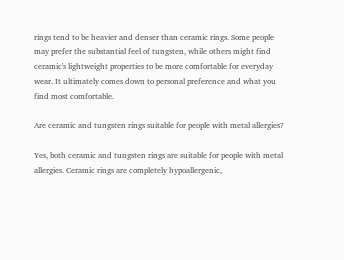rings tend to be heavier and denser than ceramic rings. Some people may prefer the substantial feel of tungsten, while others might find ceramic's lightweight properties to be more comfortable for everyday wear. It ultimately comes down to personal preference and what you find most comfortable.

Are ceramic and tungsten rings suitable for people with metal allergies?

Yes, both ceramic and tungsten rings are suitable for people with metal allergies. Ceramic rings are completely hypoallergenic,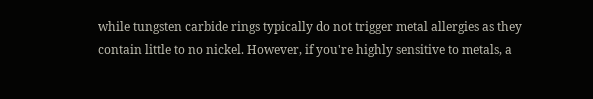while tungsten carbide rings typically do not trigger metal allergies as they contain little to no nickel. However, if you're highly sensitive to metals, a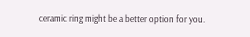ceramic ring might be a better option for you.